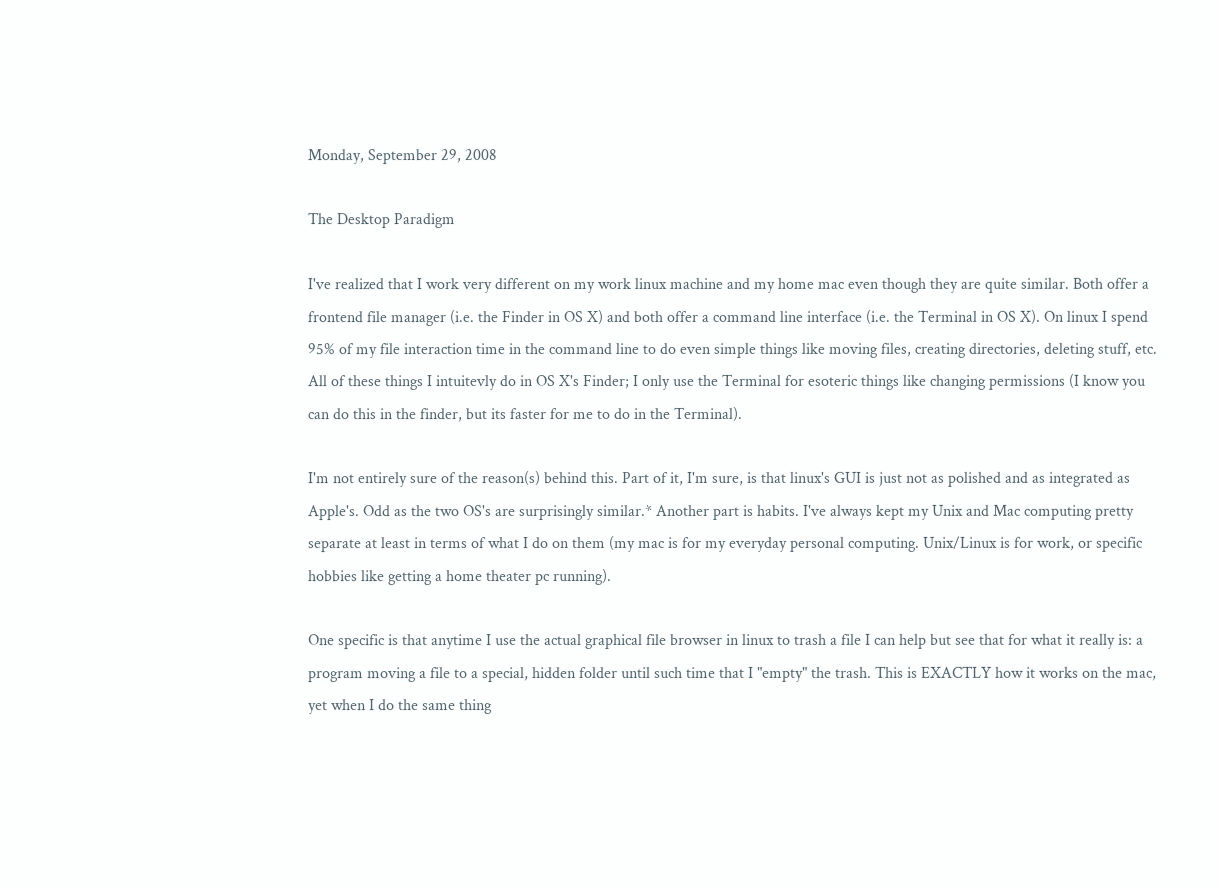Monday, September 29, 2008

The Desktop Paradigm

I've realized that I work very different on my work linux machine and my home mac even though they are quite similar. Both offer a frontend file manager (i.e. the Finder in OS X) and both offer a command line interface (i.e. the Terminal in OS X). On linux I spend 95% of my file interaction time in the command line to do even simple things like moving files, creating directories, deleting stuff, etc. All of these things I intuitevly do in OS X's Finder; I only use the Terminal for esoteric things like changing permissions (I know you can do this in the finder, but its faster for me to do in the Terminal).

I'm not entirely sure of the reason(s) behind this. Part of it, I'm sure, is that linux's GUI is just not as polished and as integrated as Apple's. Odd as the two OS's are surprisingly similar.* Another part is habits. I've always kept my Unix and Mac computing pretty separate at least in terms of what I do on them (my mac is for my everyday personal computing. Unix/Linux is for work, or specific hobbies like getting a home theater pc running).

One specific is that anytime I use the actual graphical file browser in linux to trash a file I can help but see that for what it really is: a program moving a file to a special, hidden folder until such time that I "empty" the trash. This is EXACTLY how it works on the mac, yet when I do the same thing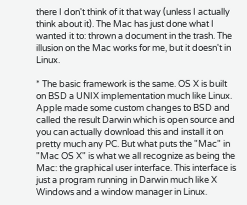there I don't think of it that way (unless I actually think about it). The Mac has just done what I wanted it to: thrown a document in the trash. The illusion on the Mac works for me, but it doesn't in Linux.

* The basic framework is the same. OS X is built on BSD a UNIX implementation much like Linux. Apple made some custom changes to BSD and called the result Darwin which is open source and you can actually download this and install it on pretty much any PC. But what puts the "Mac" in "Mac OS X" is what we all recognize as being the Mac: the graphical user interface. This interface is just a program running in Darwin much like X Windows and a window manager in Linux.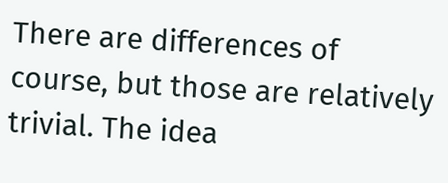There are differences of course, but those are relatively trivial. The idea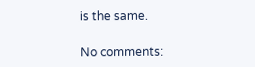is the same.

No comments: